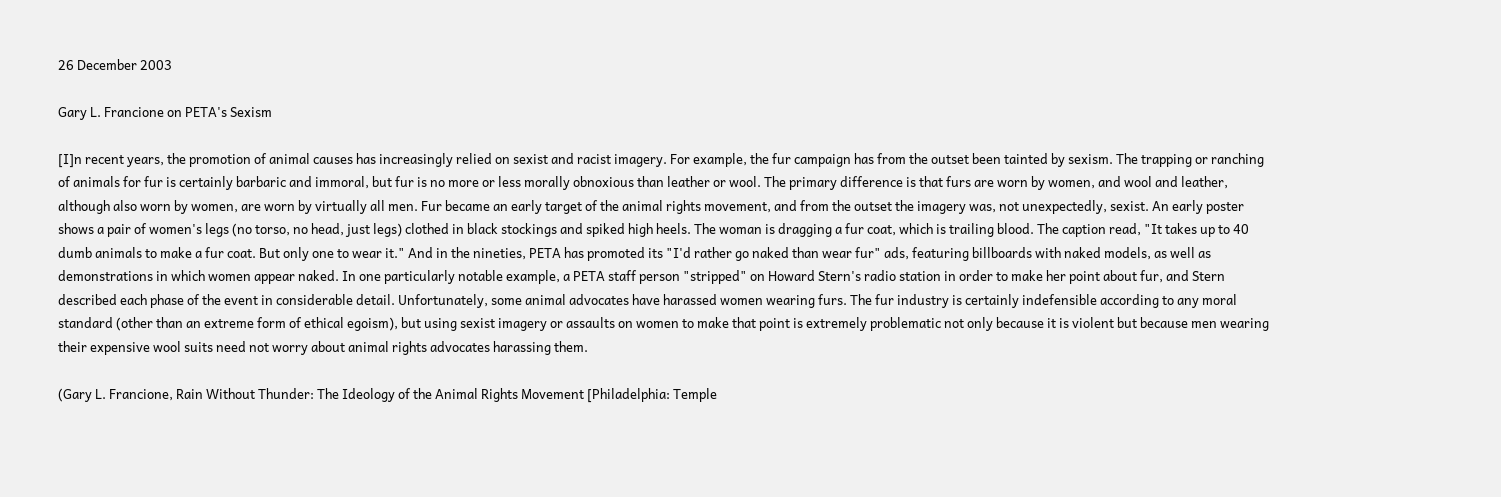26 December 2003

Gary L. Francione on PETA's Sexism

[I]n recent years, the promotion of animal causes has increasingly relied on sexist and racist imagery. For example, the fur campaign has from the outset been tainted by sexism. The trapping or ranching of animals for fur is certainly barbaric and immoral, but fur is no more or less morally obnoxious than leather or wool. The primary difference is that furs are worn by women, and wool and leather, although also worn by women, are worn by virtually all men. Fur became an early target of the animal rights movement, and from the outset the imagery was, not unexpectedly, sexist. An early poster shows a pair of women's legs (no torso, no head, just legs) clothed in black stockings and spiked high heels. The woman is dragging a fur coat, which is trailing blood. The caption read, "It takes up to 40 dumb animals to make a fur coat. But only one to wear it." And in the nineties, PETA has promoted its "I'd rather go naked than wear fur" ads, featuring billboards with naked models, as well as demonstrations in which women appear naked. In one particularly notable example, a PETA staff person "stripped" on Howard Stern's radio station in order to make her point about fur, and Stern described each phase of the event in considerable detail. Unfortunately, some animal advocates have harassed women wearing furs. The fur industry is certainly indefensible according to any moral standard (other than an extreme form of ethical egoism), but using sexist imagery or assaults on women to make that point is extremely problematic not only because it is violent but because men wearing their expensive wool suits need not worry about animal rights advocates harassing them.

(Gary L. Francione, Rain Without Thunder: The Ideology of the Animal Rights Movement [Philadelphia: Temple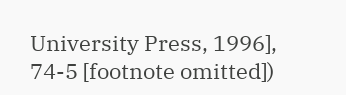University Press, 1996], 74-5 [footnote omitted])